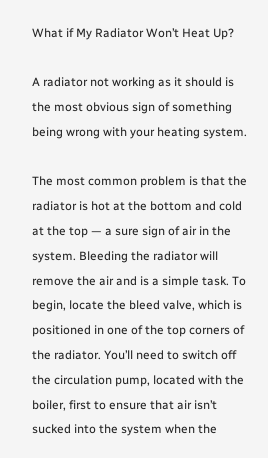What if My Radiator Won’t Heat Up?

A radiator not working as it should is the most obvious sign of something being wrong with your heating system.

The most common problem is that the radiator is hot at the bottom and cold at the top — a sure sign of air in the system. Bleeding the radiator will remove the air and is a simple task. To begin, locate the bleed valve, which is positioned in one of the top corners of the radiator. You’ll need to switch off the circulation pump, located with the boiler, first to ensure that air isn’t sucked into the system when the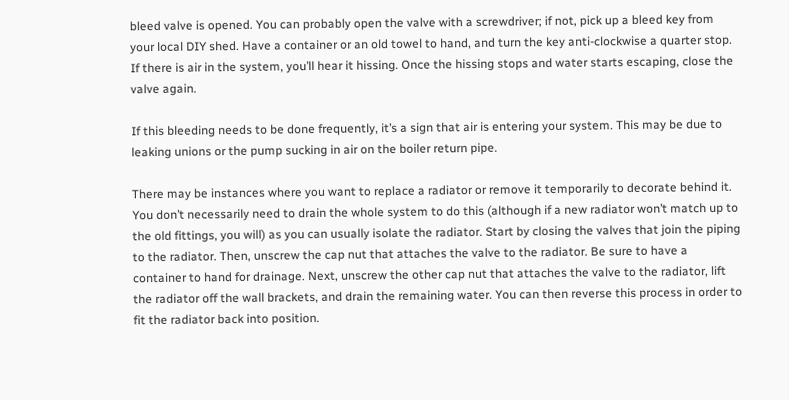bleed valve is opened. You can probably open the valve with a screwdriver; if not, pick up a bleed key from your local DIY shed. Have a container or an old towel to hand, and turn the key anti-clockwise a quarter stop. If there is air in the system, you’ll hear it hissing. Once the hissing stops and water starts escaping, close the valve again.

If this bleeding needs to be done frequently, it’s a sign that air is entering your system. This may be due to leaking unions or the pump sucking in air on the boiler return pipe.

There may be instances where you want to replace a radiator or remove it temporarily to decorate behind it. You don’t necessarily need to drain the whole system to do this (although if a new radiator won’t match up to the old fittings, you will) as you can usually isolate the radiator. Start by closing the valves that join the piping to the radiator. Then, unscrew the cap nut that attaches the valve to the radiator. Be sure to have a container to hand for drainage. Next, unscrew the other cap nut that attaches the valve to the radiator, lift the radiator off the wall brackets, and drain the remaining water. You can then reverse this process in order to fit the radiator back into position.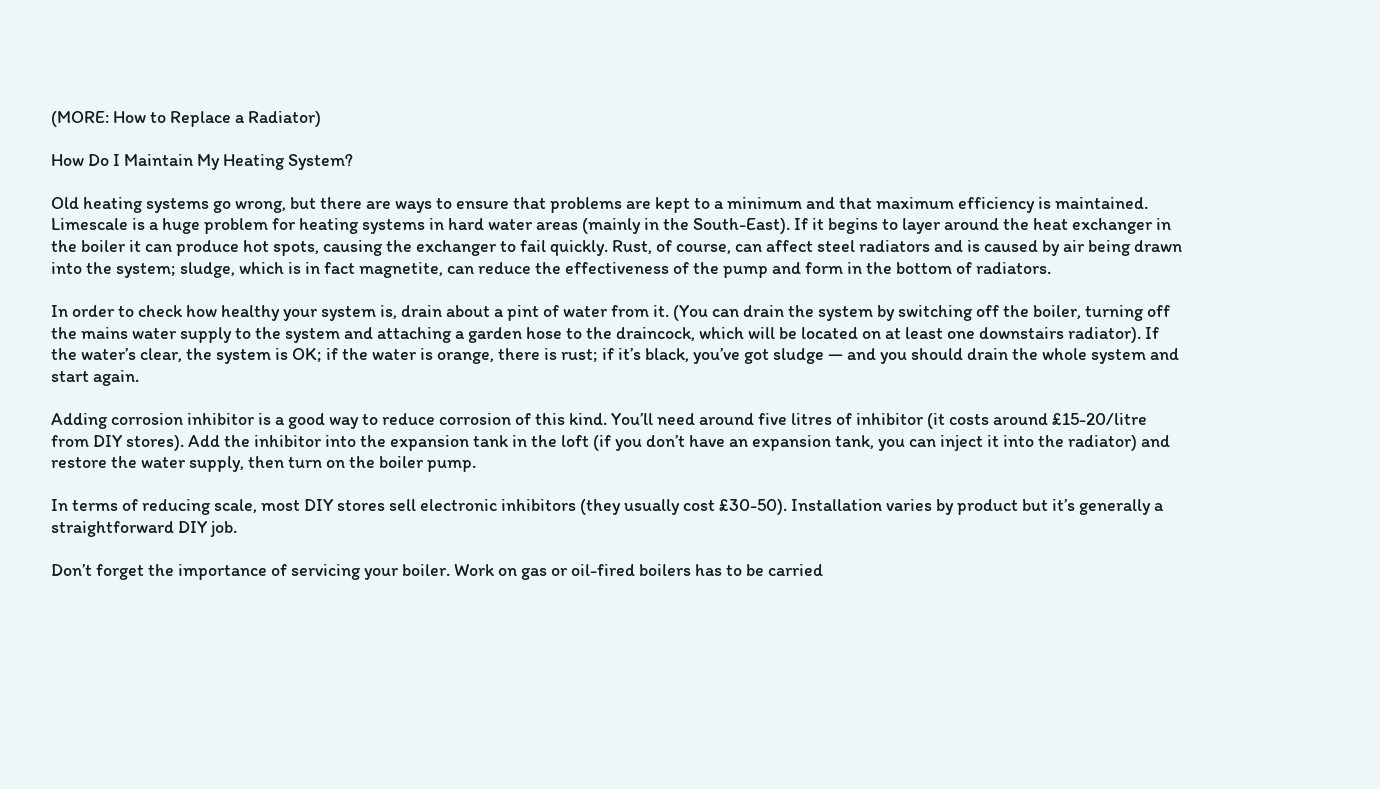(MORE: How to Replace a Radiator)

How Do I Maintain My Heating System?

Old heating systems go wrong, but there are ways to ensure that problems are kept to a minimum and that maximum efficiency is maintained. Limescale is a huge problem for heating systems in hard water areas (mainly in the South-East). If it begins to layer around the heat exchanger in the boiler it can produce hot spots, causing the exchanger to fail quickly. Rust, of course, can affect steel radiators and is caused by air being drawn into the system; sludge, which is in fact magnetite, can reduce the effectiveness of the pump and form in the bottom of radiators.

In order to check how healthy your system is, drain about a pint of water from it. (You can drain the system by switching off the boiler, turning off the mains water supply to the system and attaching a garden hose to the draincock, which will be located on at least one downstairs radiator). If the water’s clear, the system is OK; if the water is orange, there is rust; if it’s black, you’ve got sludge — and you should drain the whole system and start again.

Adding corrosion inhibitor is a good way to reduce corrosion of this kind. You’ll need around five litres of inhibitor (it costs around £15-20/litre from DIY stores). Add the inhibitor into the expansion tank in the loft (if you don’t have an expansion tank, you can inject it into the radiator) and restore the water supply, then turn on the boiler pump.

In terms of reducing scale, most DIY stores sell electronic inhibitors (they usually cost £30-50). Installation varies by product but it’s generally a straightforward DIY job.

Don’t forget the importance of servicing your boiler. Work on gas or oil-fired boilers has to be carried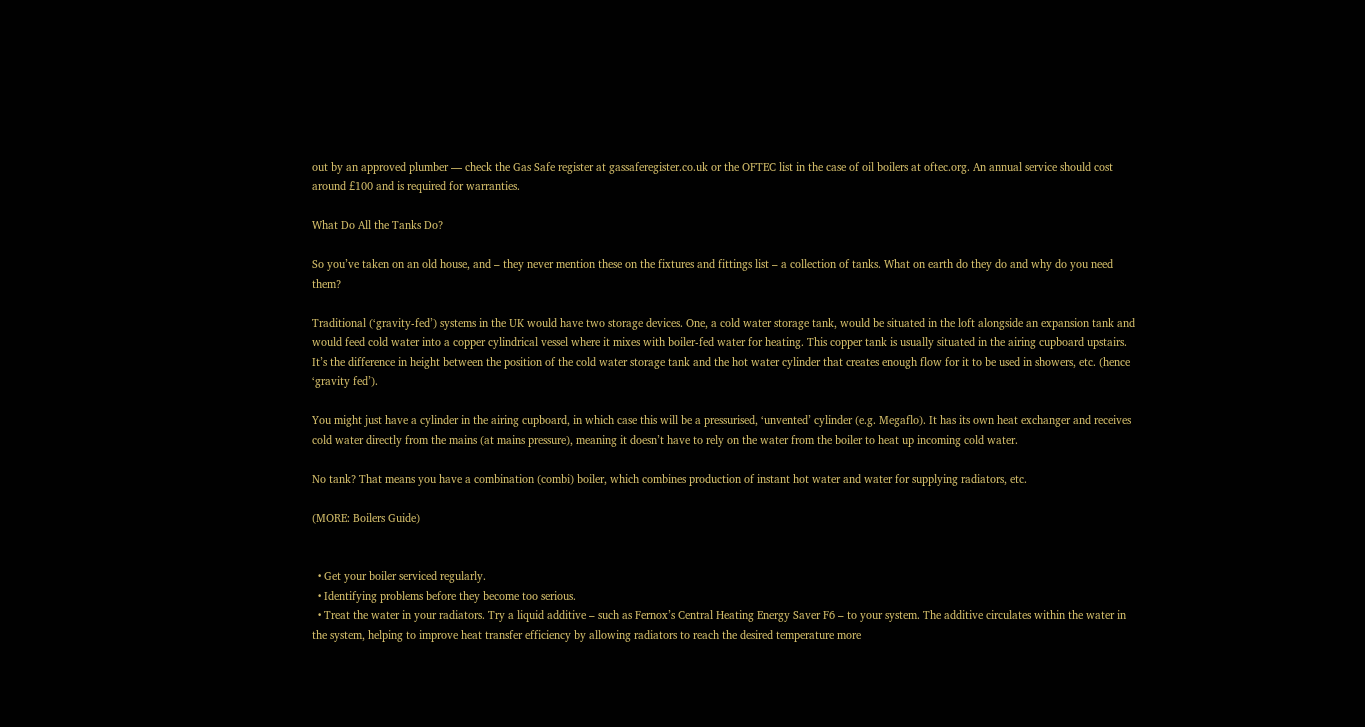out by an approved plumber — check the Gas Safe register at gassaferegister.co.uk or the OFTEC list in the case of oil boilers at oftec.org. An annual service should cost around £100 and is required for warranties.

What Do All the Tanks Do?

So you’ve taken on an old house, and – they never mention these on the fixtures and fittings list – a collection of tanks. What on earth do they do and why do you need them?

Traditional (‘gravity-fed’) systems in the UK would have two storage devices. One, a cold water storage tank, would be situated in the loft alongside an expansion tank and would feed cold water into a copper cylindrical vessel where it mixes with boiler-fed water for heating. This copper tank is usually situated in the airing cupboard upstairs. It’s the difference in height between the position of the cold water storage tank and the hot water cylinder that creates enough flow for it to be used in showers, etc. (hence ‘gravity fed’).

You might just have a cylinder in the airing cupboard, in which case this will be a pressurised, ‘unvented’ cylinder (e.g. Megaflo). It has its own heat exchanger and receives cold water directly from the mains (at mains pressure), meaning it doesn’t have to rely on the water from the boiler to heat up incoming cold water.

No tank? That means you have a combination (combi) boiler, which combines production of instant hot water and water for supplying radiators, etc.

(MORE: Boilers Guide)


  • Get your boiler serviced regularly.
  • Identifying problems before they become too serious.
  • Treat the water in your radiators. Try a liquid additive – such as Fernox’s Central Heating Energy Saver F6 – to your system. The additive circulates within the water in the system, helping to improve heat transfer efficiency by allowing radiators to reach the desired temperature more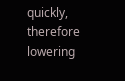quickly, therefore lowering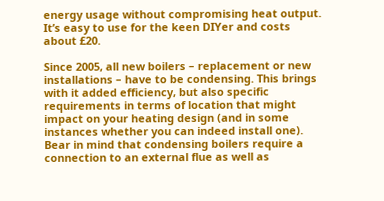energy usage without compromising heat output. It’s easy to use for the keen DIYer and costs about £20.

Since 2005, all new boilers – replacement or new installations – have to be condensing. This brings with it added efficiency, but also specific requirements in terms of location that might impact on your heating design (and in some instances whether you can indeed install one). Bear in mind that condensing boilers require a connection to an external flue as well as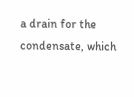a drain for the condensate, which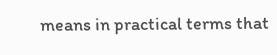means in practical terms that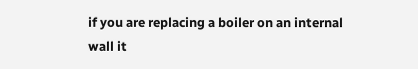if you are replacing a boiler on an internal wall it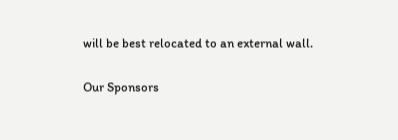will be best relocated to an external wall.

Our Sponsors